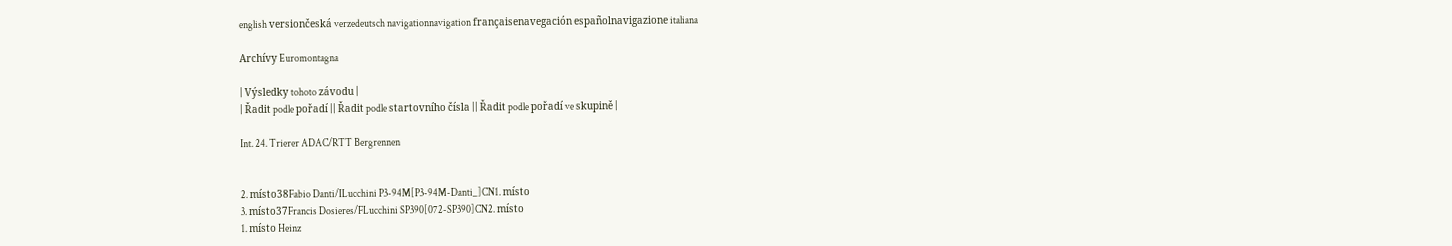english versiončeská verzedeutsch navigationnavigation françaisenavegación españolnavigazione italiana

Archívy Euromontagna

| Výsledky tohoto závodu |
| Řadit podle pořadí || Řadit podle startovního čísla || Řadit podle pořadí ve skupině |

Int. 24. Trierer ADAC/RTT Bergrennen


2. místo38Fabio Danti/ILucchini P3-94M[P3-94M-Danti_]CN1. místo
3. místo37Francis Dosieres/FLucchini SP390[072-SP390]CN2. místo
1. místo Heinz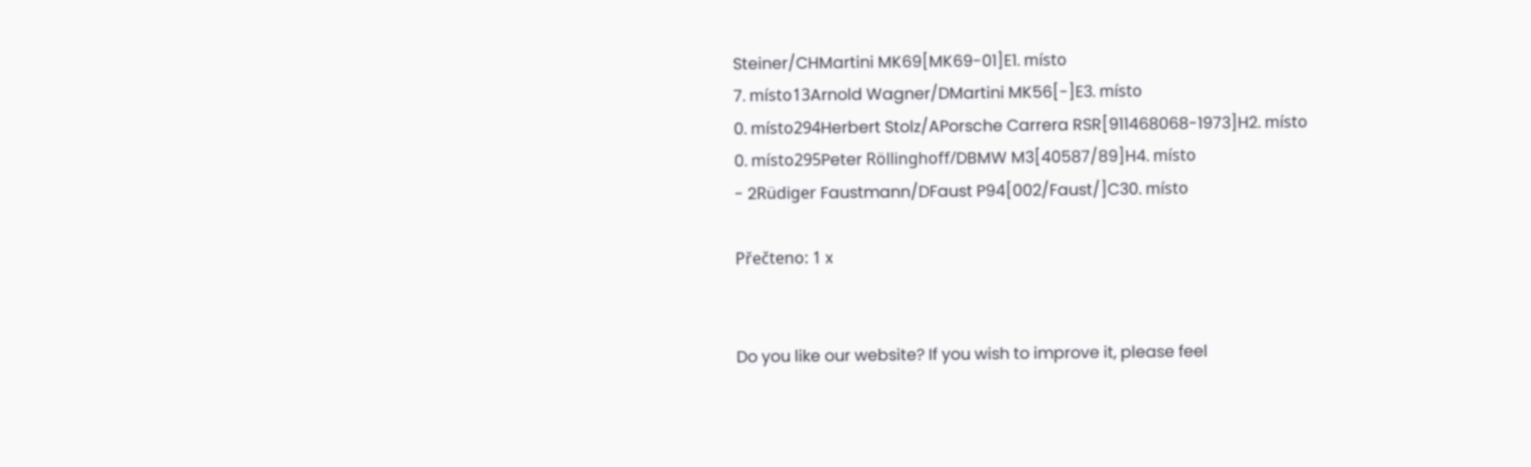Steiner/CHMartini MK69[MK69-01]E1. místo
7. místo13Arnold Wagner/DMartini MK56[-]E3. místo
0. místo294Herbert Stolz/APorsche Carrera RSR[911468068-1973]H2. místo
0. místo295Peter Röllinghoff/DBMW M3[40587/89]H4. místo
- 2Rüdiger Faustmann/DFaust P94[002/Faust/]C30. místo

Přečteno: 1 x


Do you like our website? If you wish to improve it, please feel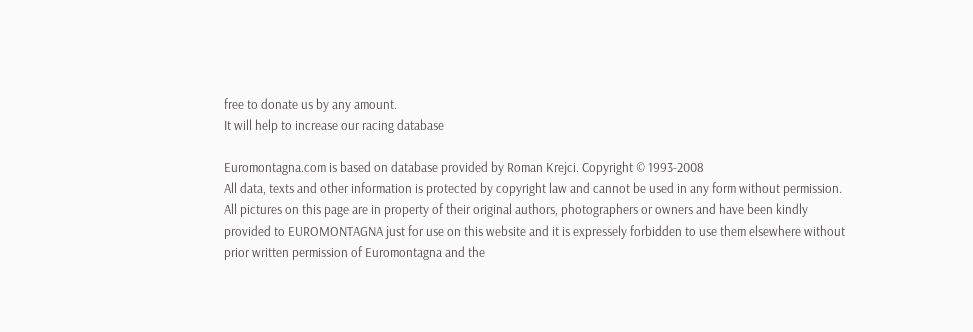free to donate us by any amount.
It will help to increase our racing database

Euromontagna.com is based on database provided by Roman Krejci. Copyright © 1993-2008
All data, texts and other information is protected by copyright law and cannot be used in any form without permission. All pictures on this page are in property of their original authors, photographers or owners and have been kindly provided to EUROMONTAGNA just for use on this website and it is expressely forbidden to use them elsewhere without prior written permission of Euromontagna and the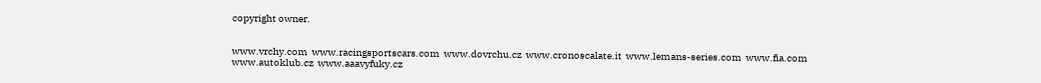copyright owner.


www.vrchy.com  www.racingsportscars.com  www.dovrchu.cz  www.cronoscalate.it  www.lemans-series.com  www.fia.com  www.autoklub.cz  www.aaavyfuky.cz